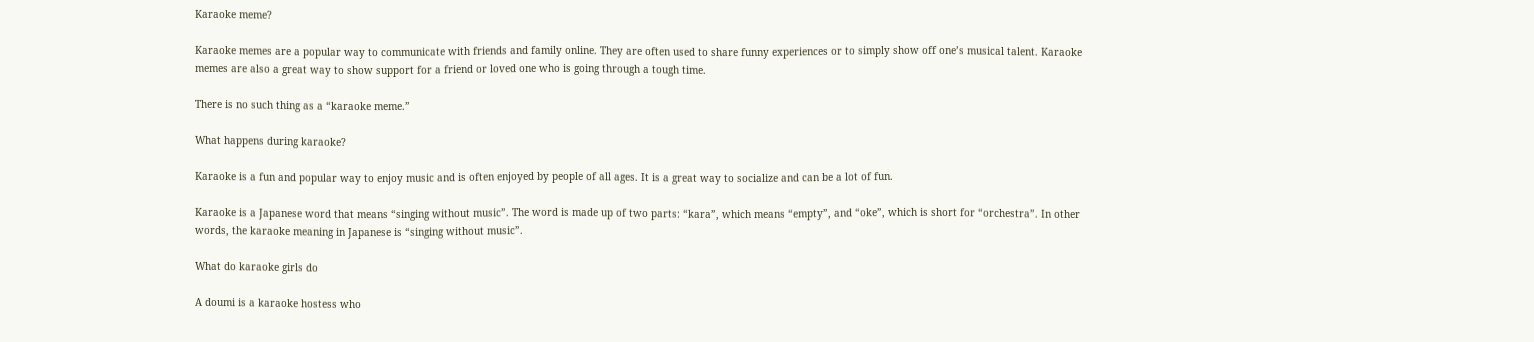Karaoke meme?

Karaoke memes are a popular way to communicate with friends and family online. They are often used to share funny experiences or to simply show off one’s musical talent. Karaoke memes are also a great way to show support for a friend or loved one who is going through a tough time.

There is no such thing as a “karaoke meme.”

What happens during karaoke?

Karaoke is a fun and popular way to enjoy music and is often enjoyed by people of all ages. It is a great way to socialize and can be a lot of fun.

Karaoke is a Japanese word that means “singing without music”. The word is made up of two parts: “kara”, which means “empty”, and “oke”, which is short for “orchestra”. In other words, the karaoke meaning in Japanese is “singing without music”.

What do karaoke girls do

A doumi is a karaoke hostess who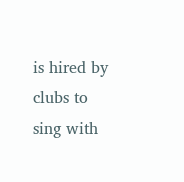is hired by clubs to sing with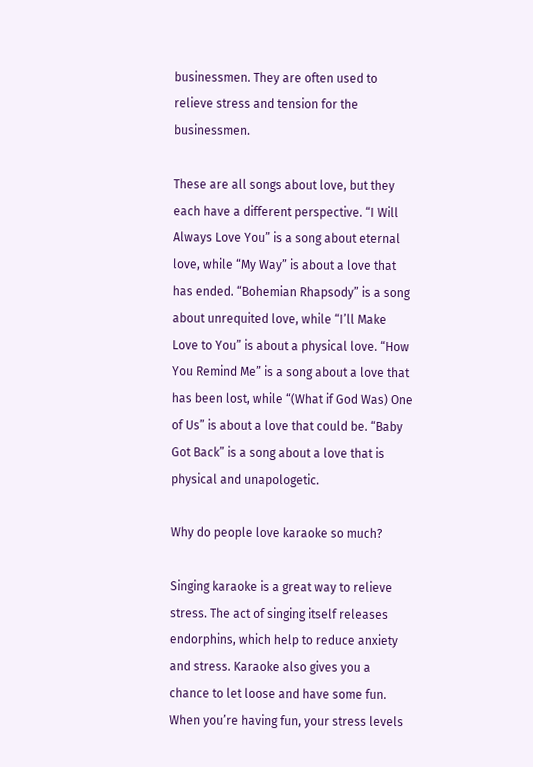businessmen. They are often used to relieve stress and tension for the businessmen.

These are all songs about love, but they each have a different perspective. “I Will Always Love You” is a song about eternal love, while “My Way” is about a love that has ended. “Bohemian Rhapsody” is a song about unrequited love, while “I’ll Make Love to You” is about a physical love. “How You Remind Me” is a song about a love that has been lost, while “(What if God Was) One of Us” is about a love that could be. “Baby Got Back” is a song about a love that is physical and unapologetic.

Why do people love karaoke so much?

Singing karaoke is a great way to relieve stress. The act of singing itself releases endorphins, which help to reduce anxiety and stress. Karaoke also gives you a chance to let loose and have some fun. When you’re having fun, your stress levels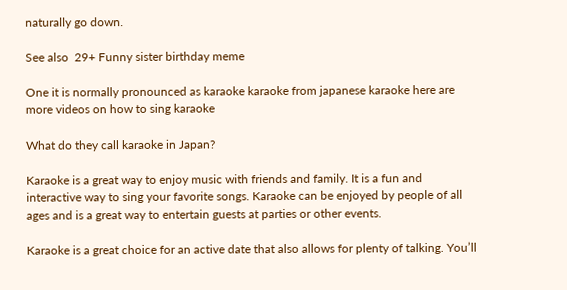naturally go down.

See also  29+ Funny sister birthday meme

One it is normally pronounced as karaoke karaoke from japanese karaoke here are more videos on how to sing karaoke

What do they call karaoke in Japan?

Karaoke is a great way to enjoy music with friends and family. It is a fun and interactive way to sing your favorite songs. Karaoke can be enjoyed by people of all ages and is a great way to entertain guests at parties or other events.

Karaoke is a great choice for an active date that also allows for plenty of talking. You’ll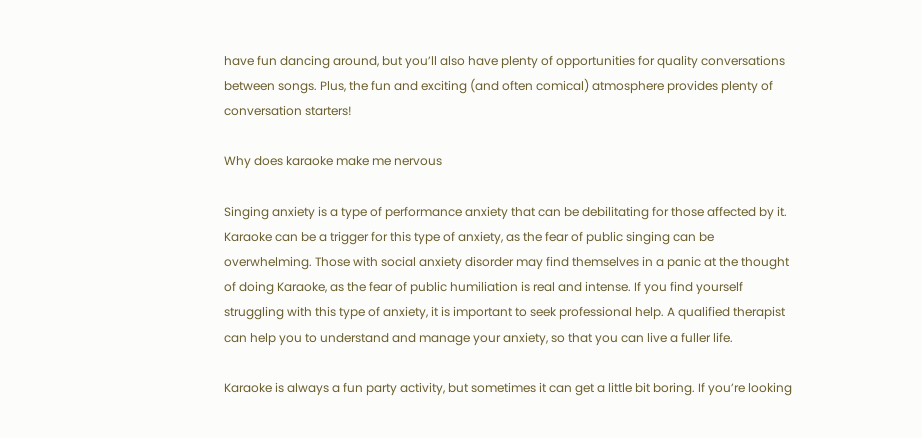have fun dancing around, but you’ll also have plenty of opportunities for quality conversations between songs. Plus, the fun and exciting (and often comical) atmosphere provides plenty of conversation starters!

Why does karaoke make me nervous

Singing anxiety is a type of performance anxiety that can be debilitating for those affected by it. Karaoke can be a trigger for this type of anxiety, as the fear of public singing can be overwhelming. Those with social anxiety disorder may find themselves in a panic at the thought of doing Karaoke, as the fear of public humiliation is real and intense. If you find yourself struggling with this type of anxiety, it is important to seek professional help. A qualified therapist can help you to understand and manage your anxiety, so that you can live a fuller life.

Karaoke is always a fun party activity, but sometimes it can get a little bit boring. If you’re looking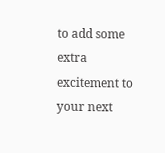to add some extra excitement to your next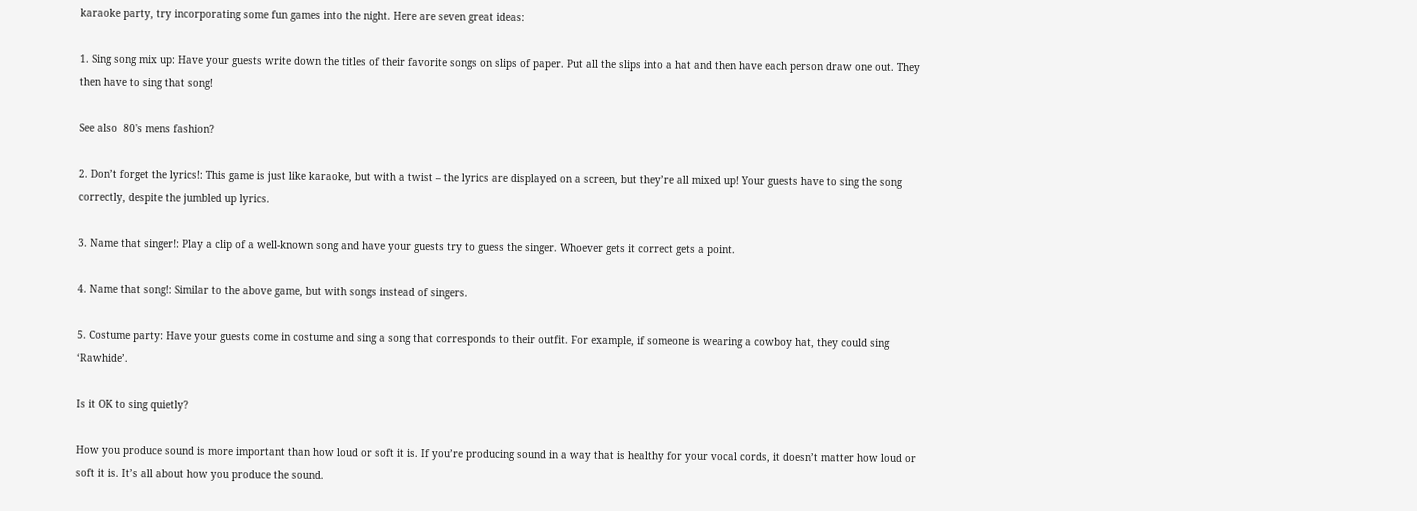karaoke party, try incorporating some fun games into the night. Here are seven great ideas:

1. Sing song mix up: Have your guests write down the titles of their favorite songs on slips of paper. Put all the slips into a hat and then have each person draw one out. They then have to sing that song!

See also  80's mens fashion?

2. Don’t forget the lyrics!: This game is just like karaoke, but with a twist – the lyrics are displayed on a screen, but they’re all mixed up! Your guests have to sing the song correctly, despite the jumbled up lyrics.

3. Name that singer!: Play a clip of a well-known song and have your guests try to guess the singer. Whoever gets it correct gets a point.

4. Name that song!: Similar to the above game, but with songs instead of singers.

5. Costume party: Have your guests come in costume and sing a song that corresponds to their outfit. For example, if someone is wearing a cowboy hat, they could sing ‘Rawhide’.

Is it OK to sing quietly?

How you produce sound is more important than how loud or soft it is. If you’re producing sound in a way that is healthy for your vocal cords, it doesn’t matter how loud or soft it is. It’s all about how you produce the sound.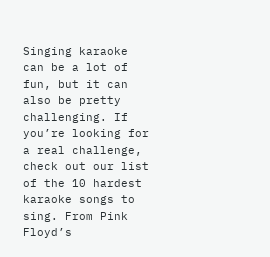Singing karaoke can be a lot of fun, but it can also be pretty challenging. If you’re looking for a real challenge, check out our list of the 10 hardest karaoke songs to sing. From Pink Floyd’s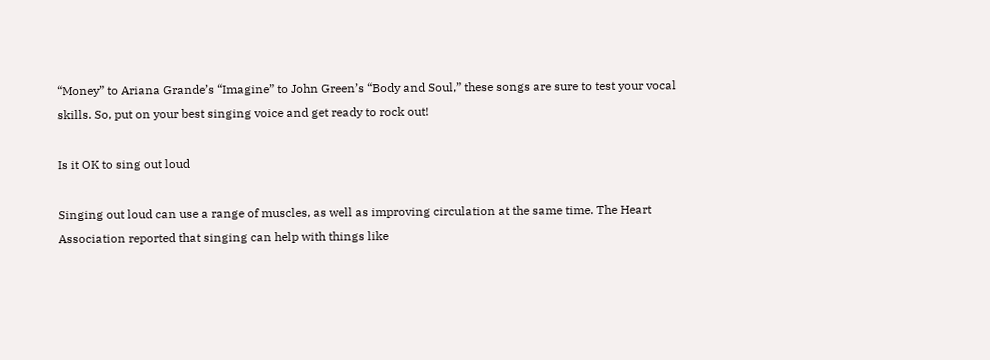“Money” to Ariana Grande’s “Imagine” to John Green’s “Body and Soul,” these songs are sure to test your vocal skills. So, put on your best singing voice and get ready to rock out!

Is it OK to sing out loud

Singing out loud can use a range of muscles, as well as improving circulation at the same time. The Heart Association reported that singing can help with things like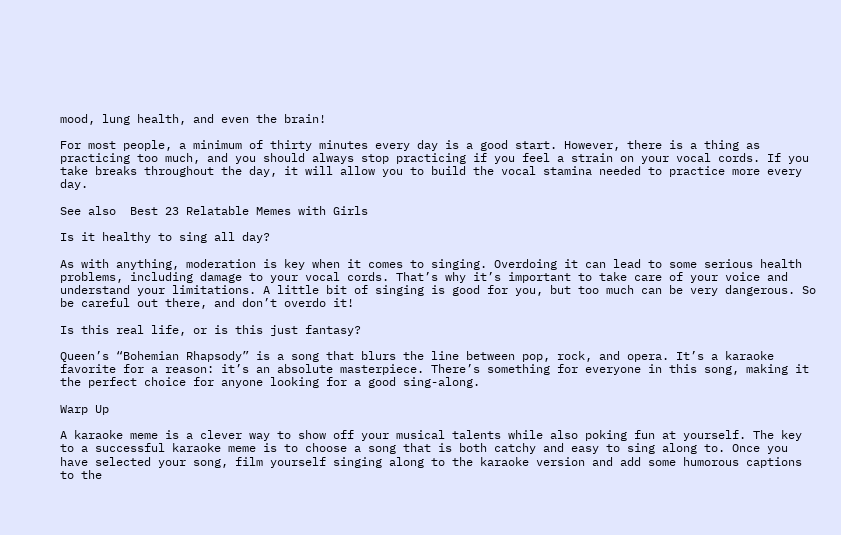mood, lung health, and even the brain!

For most people, a minimum of thirty minutes every day is a good start. However, there is a thing as practicing too much, and you should always stop practicing if you feel a strain on your vocal cords. If you take breaks throughout the day, it will allow you to build the vocal stamina needed to practice more every day.

See also  Best 23 Relatable Memes with Girls

Is it healthy to sing all day?

As with anything, moderation is key when it comes to singing. Overdoing it can lead to some serious health problems, including damage to your vocal cords. That’s why it’s important to take care of your voice and understand your limitations. A little bit of singing is good for you, but too much can be very dangerous. So be careful out there, and don’t overdo it!

Is this real life, or is this just fantasy?

Queen’s “Bohemian Rhapsody” is a song that blurs the line between pop, rock, and opera. It’s a karaoke favorite for a reason: it’s an absolute masterpiece. There’s something for everyone in this song, making it the perfect choice for anyone looking for a good sing-along.

Warp Up

A karaoke meme is a clever way to show off your musical talents while also poking fun at yourself. The key to a successful karaoke meme is to choose a song that is both catchy and easy to sing along to. Once you have selected your song, film yourself singing along to the karaoke version and add some humorous captions to the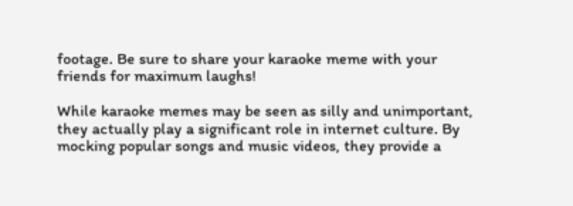footage. Be sure to share your karaoke meme with your friends for maximum laughs!

While karaoke memes may be seen as silly and unimportant, they actually play a significant role in internet culture. By mocking popular songs and music videos, they provide a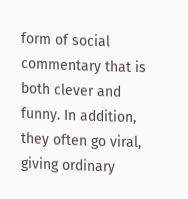form of social commentary that is both clever and funny. In addition, they often go viral, giving ordinary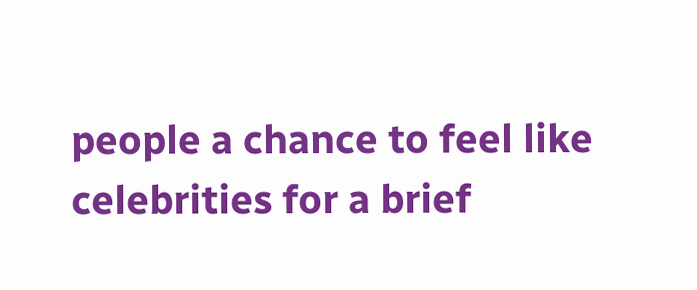people a chance to feel like celebrities for a brief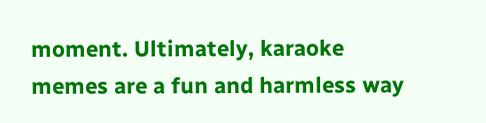moment. Ultimately, karaoke memes are a fun and harmless way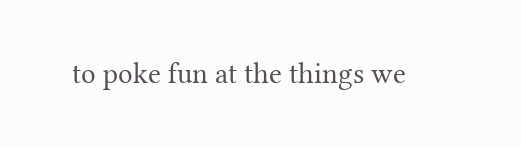to poke fun at the things we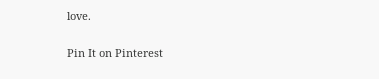love.

Pin It on Pinterest